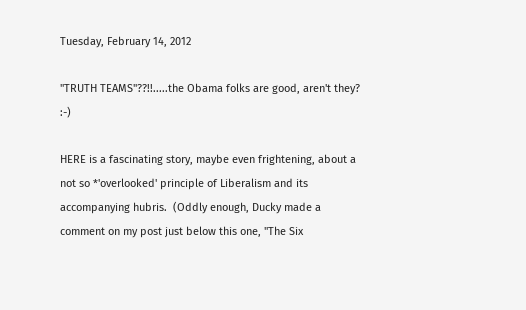Tuesday, February 14, 2012

"TRUTH TEAMS"??!!.....the Obama folks are good, aren't they? :-)

HERE is a fascinating story, maybe even frightening, about a not so *'overlooked' principle of Liberalism and its accompanying hubris.  (Oddly enough, Ducky made a comment on my post just below this one, "The Six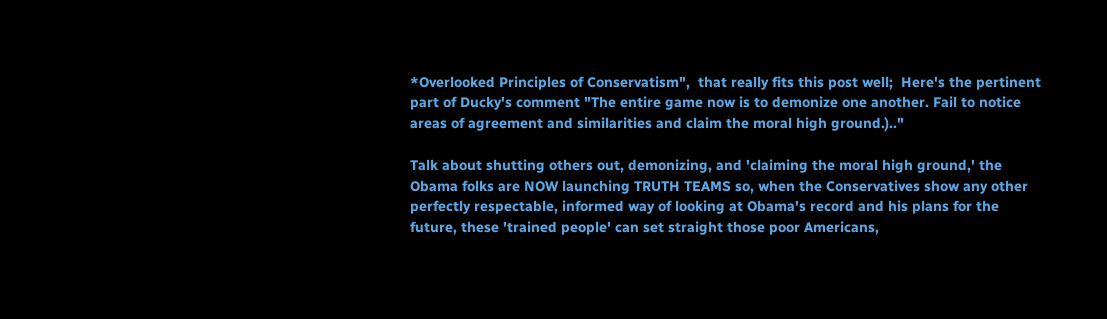*Overlooked Principles of Conservatism",  that really fits this post well;  Here's the pertinent part of Ducky's comment "The entire game now is to demonize one another. Fail to notice areas of agreement and similarities and claim the moral high ground.).."

Talk about shutting others out, demonizing, and 'claiming the moral high ground,' the Obama folks are NOW launching TRUTH TEAMS so, when the Conservatives show any other perfectly respectable, informed way of looking at Obama's record and his plans for the future, these 'trained people' can set straight those poor Americans,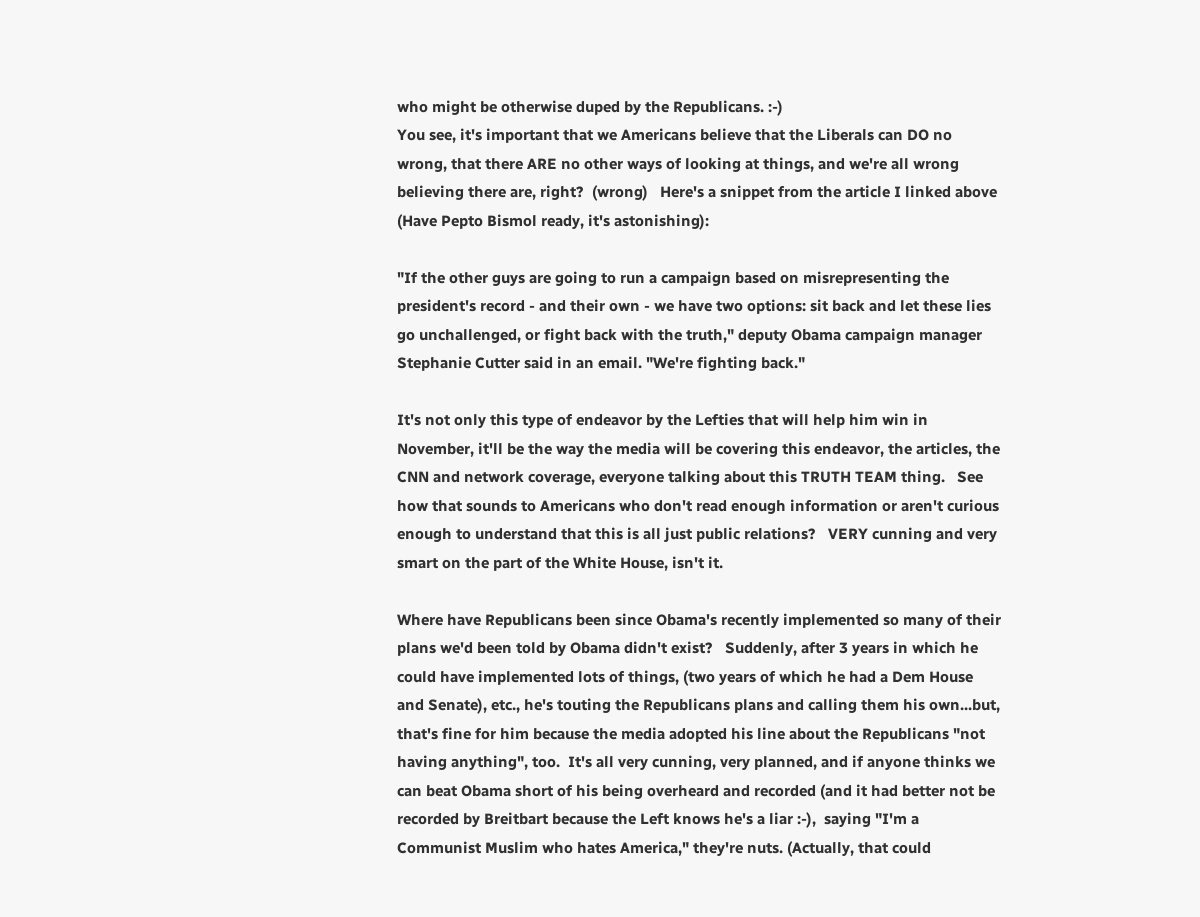who might be otherwise duped by the Republicans. :-)
You see, it's important that we Americans believe that the Liberals can DO no wrong, that there ARE no other ways of looking at things, and we're all wrong believing there are, right?  (wrong)   Here's a snippet from the article I linked above (Have Pepto Bismol ready, it's astonishing):

"If the other guys are going to run a campaign based on misrepresenting the president's record - and their own - we have two options: sit back and let these lies go unchallenged, or fight back with the truth," deputy Obama campaign manager Stephanie Cutter said in an email. "We're fighting back."

It's not only this type of endeavor by the Lefties that will help him win in November, it'll be the way the media will be covering this endeavor, the articles, the CNN and network coverage, everyone talking about this TRUTH TEAM thing.   See how that sounds to Americans who don't read enough information or aren't curious enough to understand that this is all just public relations?   VERY cunning and very smart on the part of the White House, isn't it.

Where have Republicans been since Obama's recently implemented so many of their plans we'd been told by Obama didn't exist?   Suddenly, after 3 years in which he could have implemented lots of things, (two years of which he had a Dem House and Senate), etc., he's touting the Republicans plans and calling them his own...but, that's fine for him because the media adopted his line about the Republicans "not having anything", too.  It's all very cunning, very planned, and if anyone thinks we can beat Obama short of his being overheard and recorded (and it had better not be recorded by Breitbart because the Left knows he's a liar :-),  saying "I'm a Communist Muslim who hates America," they're nuts. (Actually, that could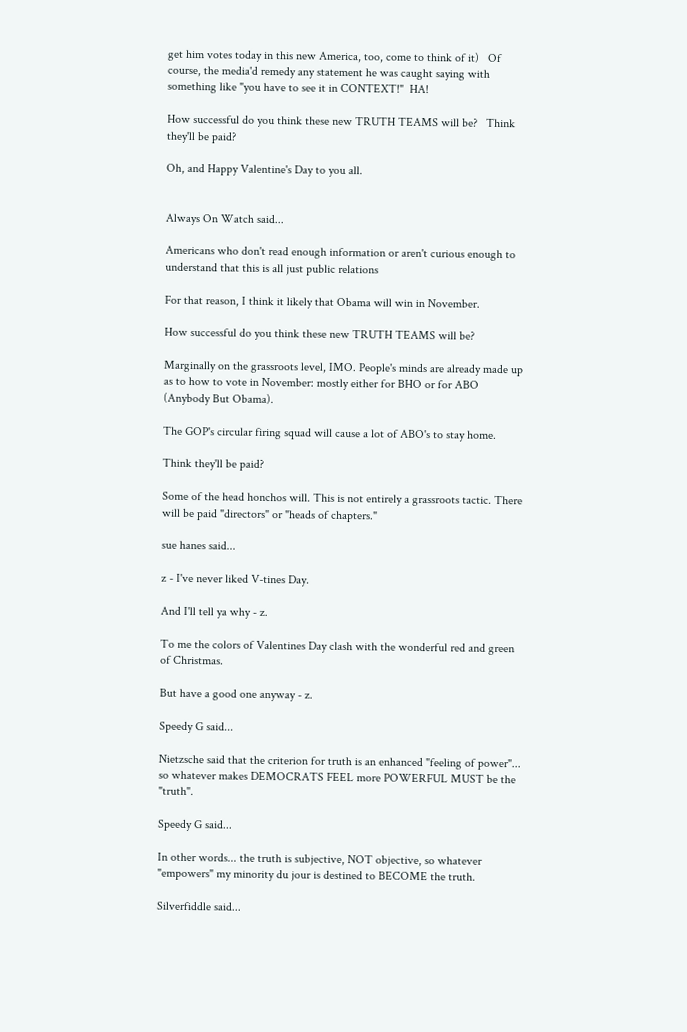get him votes today in this new America, too, come to think of it)   Of course, the media'd remedy any statement he was caught saying with something like "you have to see it in CONTEXT!"  HA!

How successful do you think these new TRUTH TEAMS will be?   Think they'll be paid?

Oh, and Happy Valentine's Day to you all.


Always On Watch said...

Americans who don't read enough information or aren't curious enough to understand that this is all just public relations

For that reason, I think it likely that Obama will win in November.

How successful do you think these new TRUTH TEAMS will be?

Marginally on the grassroots level, IMO. People's minds are already made up as to how to vote in November: mostly either for BHO or for ABO (Anybody But Obama).

The GOP's circular firing squad will cause a lot of ABO's to stay home.

Think they'll be paid?

Some of the head honchos will. This is not entirely a grassroots tactic. There will be paid "directors" or "heads of chapters."

sue hanes said...

z - I've never liked V-tines Day.

And I'll tell ya why - z.

To me the colors of Valentines Day clash with the wonderful red and green of Christmas.

But have a good one anyway - z.

Speedy G said...

Nietzsche said that the criterion for truth is an enhanced "feeling of power"... so whatever makes DEMOCRATS FEEL more POWERFUL MUST be the "truth".

Speedy G said...

In other words... the truth is subjective, NOT objective, so whatever "empowers" my minority du jour is destined to BECOME the truth.

Silverfiddle said...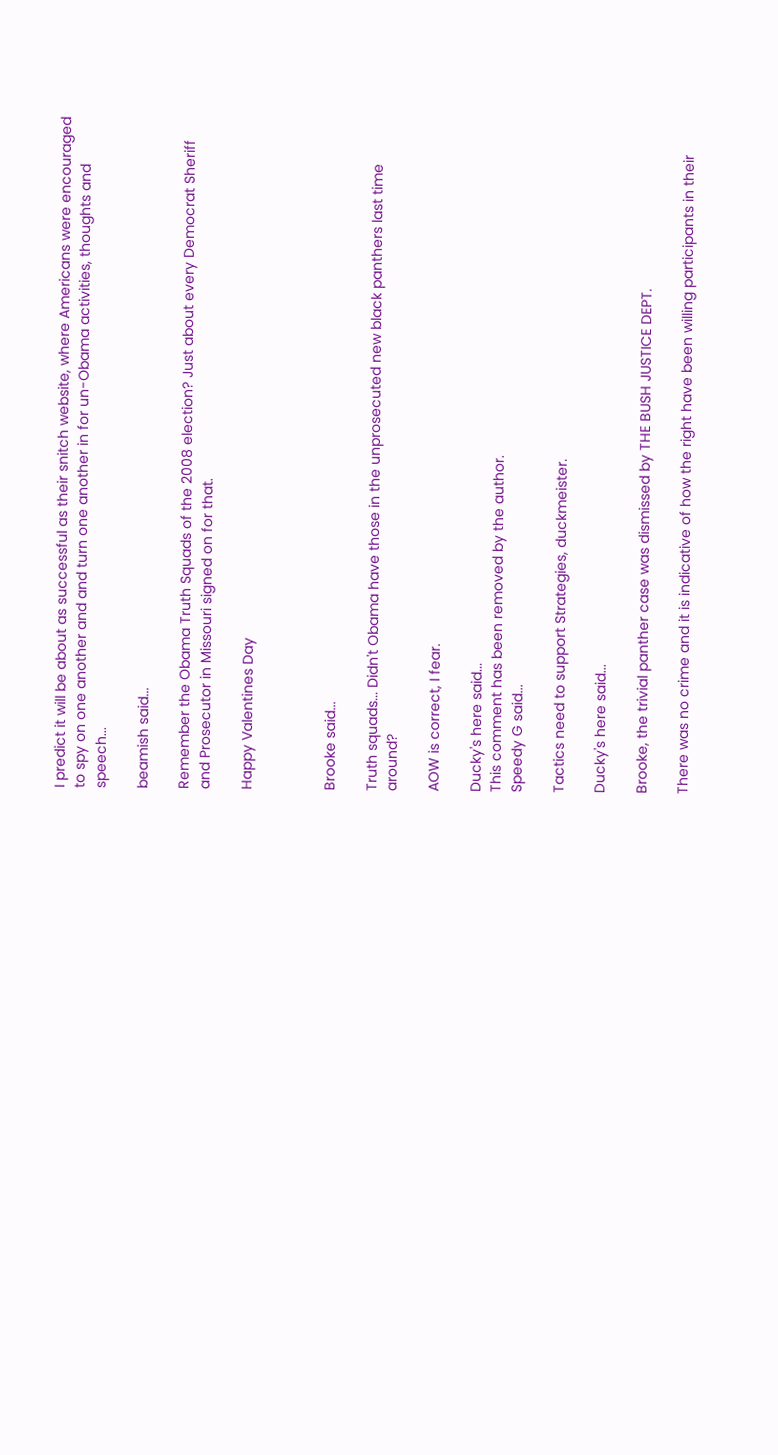I predict it will be about as successful as their snitch website, where Americans were encouraged to spy on one another and and turn one another in for un-Obama activities, thoughts and speech...

beamish said...

Remember the Obama Truth Squads of the 2008 election? Just about every Democrat Sheriff and Prosecutor in Missouri signed on for that.

Happy Valentines Day



Brooke said...

Truth squads... Didn't Obama have those in the unprosecuted new black panthers last time around?

AOW is correct, I fear.

Ducky's here said...
This comment has been removed by the author.
Speedy G said...

Tactics need to support Strategies, duckmeister.

Ducky's here said...

Brooke, the trivial panther case was dismissed by THE BUSH JUSTICE DEPT.

There was no crime and it is indicative of how the right have been willing participants in their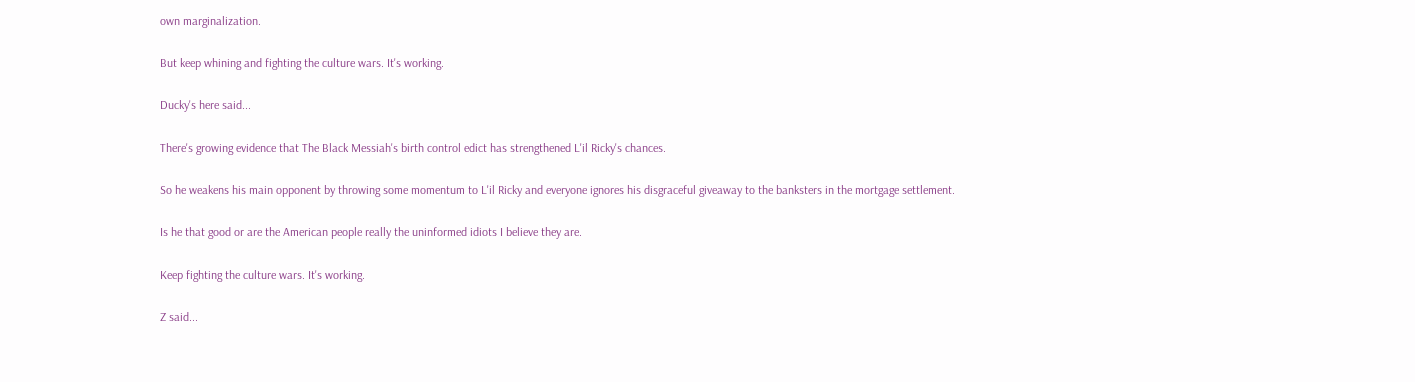own marginalization.

But keep whining and fighting the culture wars. It's working.

Ducky's here said...

There's growing evidence that The Black Messiah's birth control edict has strengthened L'il Ricky's chances.

So he weakens his main opponent by throwing some momentum to L'il Ricky and everyone ignores his disgraceful giveaway to the banksters in the mortgage settlement.

Is he that good or are the American people really the uninformed idiots I believe they are.

Keep fighting the culture wars. It's working.

Z said...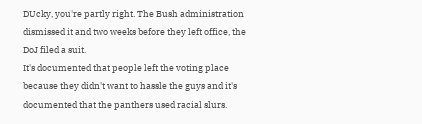DUcky, you're partly right. The Bush administration dismissed it and two weeks before they left office, the DoJ filed a suit.
It's documented that people left the voting place because they didn't want to hassle the guys and it's documented that the panthers used racial slurs.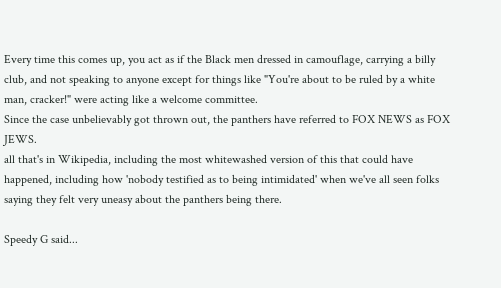Every time this comes up, you act as if the Black men dressed in camouflage, carrying a billy club, and not speaking to anyone except for things like "You're about to be ruled by a white man, cracker!" were acting like a welcome committee.
Since the case unbelievably got thrown out, the panthers have referred to FOX NEWS as FOX JEWS.
all that's in Wikipedia, including the most whitewashed version of this that could have happened, including how 'nobody testified as to being intimidated' when we've all seen folks saying they felt very uneasy about the panthers being there.

Speedy G said...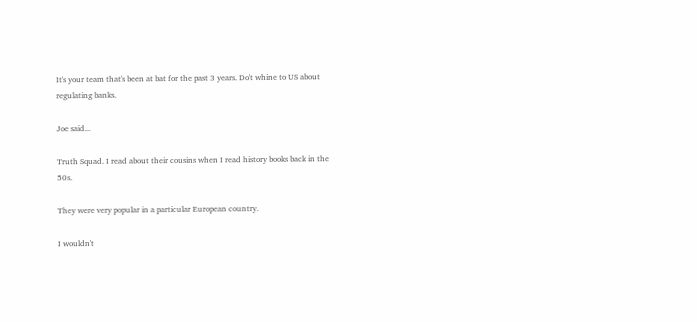It's your team that's been at bat for the past 3 years. Do't whine to US about regulating banks.

Joe said...

Truth Squad. I read about their cousins when I read history books back in the 50s.

They were very popular in a particular European country.

I wouldn't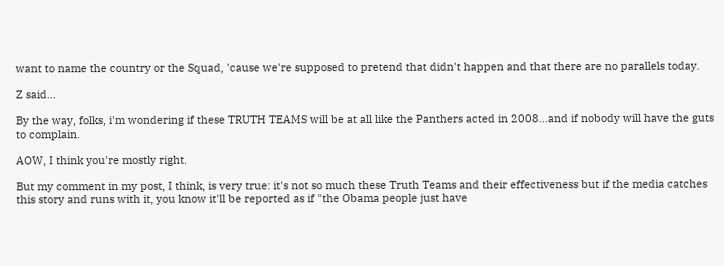want to name the country or the Squad, 'cause we're supposed to pretend that didn't happen and that there are no parallels today.

Z said...

By the way, folks, i'm wondering if these TRUTH TEAMS will be at all like the Panthers acted in 2008...and if nobody will have the guts to complain.

AOW, I think you're mostly right.

But my comment in my post, I think, is very true: it's not so much these Truth Teams and their effectiveness but if the media catches this story and runs with it, you know it'll be reported as if "the Obama people just have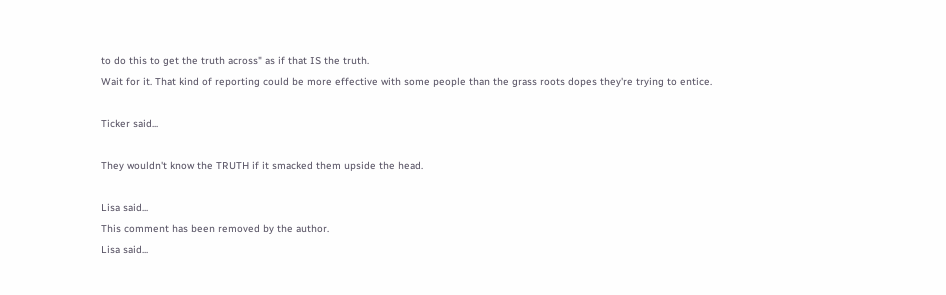to do this to get the truth across" as if that IS the truth.
Wait for it. That kind of reporting could be more effective with some people than the grass roots dopes they're trying to entice.

Ticker said...

They wouldn't know the TRUTH if it smacked them upside the head.

Lisa said...
This comment has been removed by the author.
Lisa said...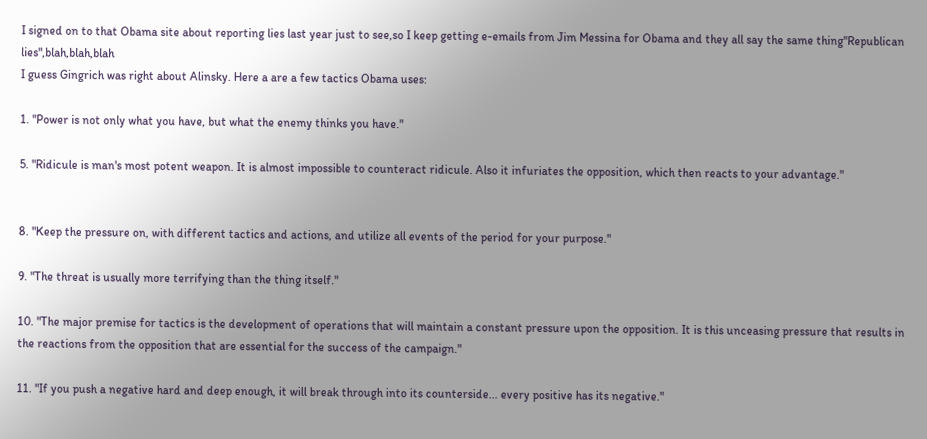I signed on to that Obama site about reporting lies last year just to see,so I keep getting e-emails from Jim Messina for Obama and they all say the same thing"Republican lies",blah,blah,blah
I guess Gingrich was right about Alinsky. Here a are a few tactics Obama uses:

1. "Power is not only what you have, but what the enemy thinks you have."

5. "Ridicule is man's most potent weapon. It is almost impossible to counteract ridicule. Also it infuriates the opposition, which then reacts to your advantage."


8. "Keep the pressure on, with different tactics and actions, and utilize all events of the period for your purpose."

9. "The threat is usually more terrifying than the thing itself."

10. "The major premise for tactics is the development of operations that will maintain a constant pressure upon the opposition. It is this unceasing pressure that results in the reactions from the opposition that are essential for the success of the campaign."

11. "If you push a negative hard and deep enough, it will break through into its counterside... every positive has its negative."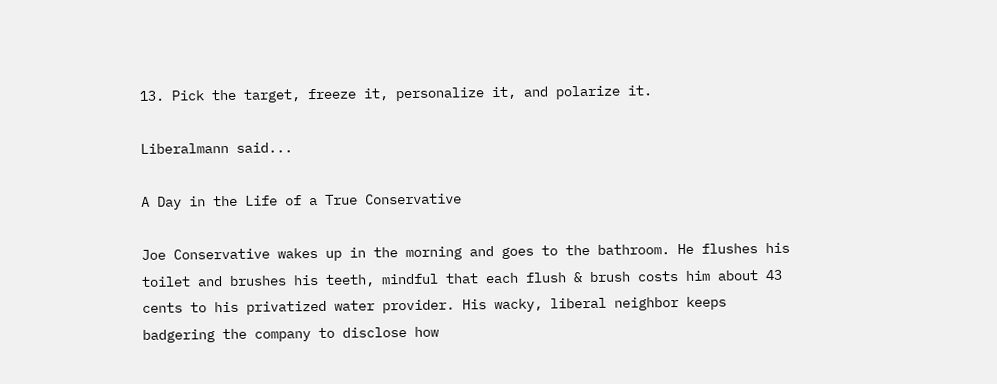13. Pick the target, freeze it, personalize it, and polarize it.

Liberalmann said...

A Day in the Life of a True Conservative

Joe Conservative wakes up in the morning and goes to the bathroom. He flushes his toilet and brushes his teeth, mindful that each flush & brush costs him about 43 cents to his privatized water provider. His wacky, liberal neighbor keeps badgering the company to disclose how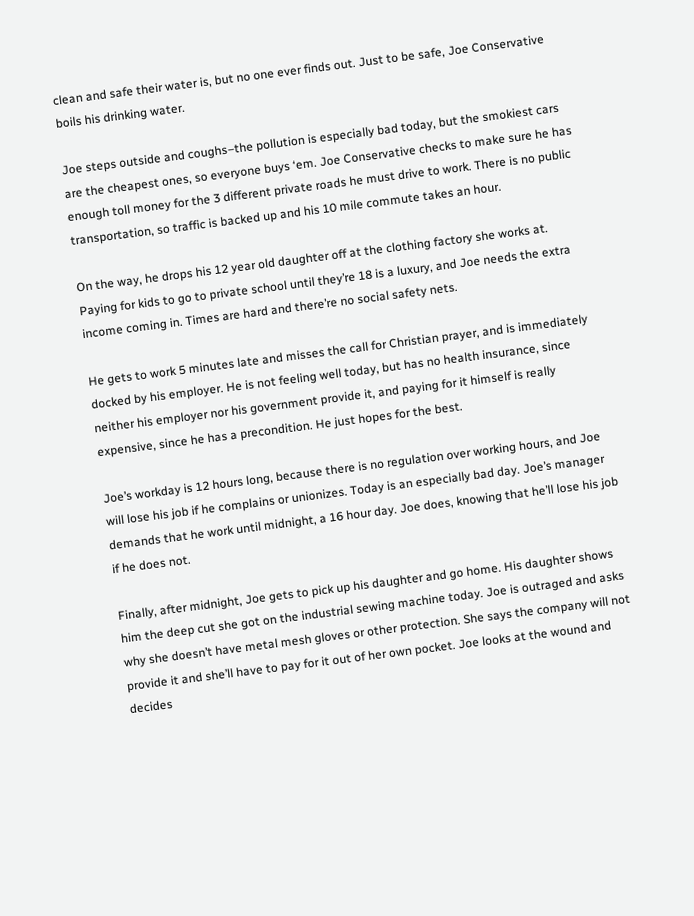clean and safe their water is, but no one ever finds out. Just to be safe, Joe Conservative boils his drinking water.

Joe steps outside and coughs–the pollution is especially bad today, but the smokiest cars are the cheapest ones, so everyone buys ‘em. Joe Conservative checks to make sure he has enough toll money for the 3 different private roads he must drive to work. There is no public transportation, so traffic is backed up and his 10 mile commute takes an hour.

On the way, he drops his 12 year old daughter off at the clothing factory she works at. Paying for kids to go to private school until they’re 18 is a luxury, and Joe needs the extra income coming in. Times are hard and there’re no social safety nets.

He gets to work 5 minutes late and misses the call for Christian prayer, and is immediately docked by his employer. He is not feeling well today, but has no health insurance, since neither his employer nor his government provide it, and paying for it himself is really expensive, since he has a precondition. He just hopes for the best.

Joe’s workday is 12 hours long, because there is no regulation over working hours, and Joe will lose his job if he complains or unionizes. Today is an especially bad day. Joe’s manager demands that he work until midnight, a 16 hour day. Joe does, knowing that he’ll lose his job if he does not.

Finally, after midnight, Joe gets to pick up his daughter and go home. His daughter shows him the deep cut she got on the industrial sewing machine today. Joe is outraged and asks why she doesn’t have metal mesh gloves or other protection. She says the company will not provide it and she’ll have to pay for it out of her own pocket. Joe looks at the wound and decides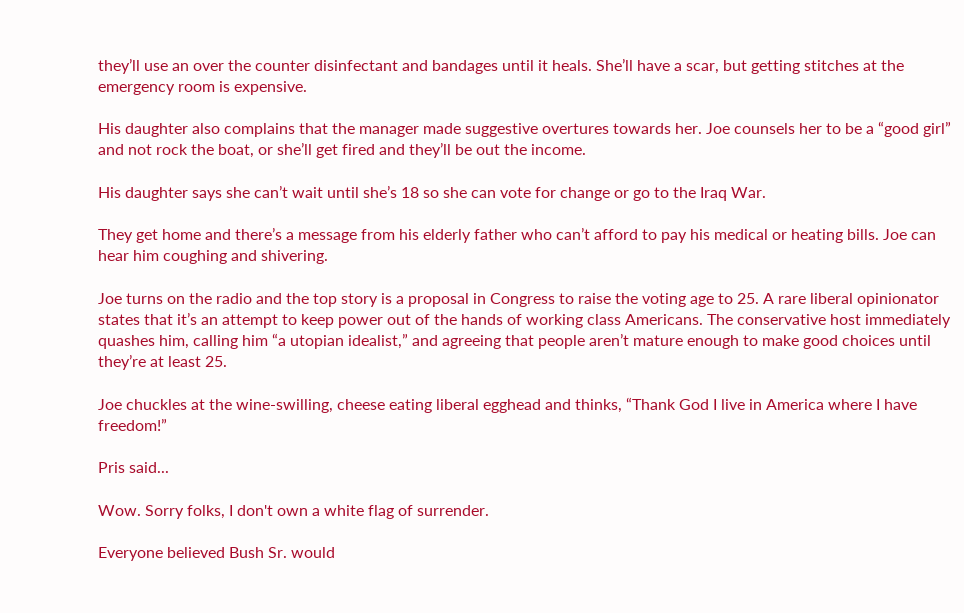they’ll use an over the counter disinfectant and bandages until it heals. She’ll have a scar, but getting stitches at the emergency room is expensive.

His daughter also complains that the manager made suggestive overtures towards her. Joe counsels her to be a “good girl” and not rock the boat, or she’ll get fired and they’ll be out the income.

His daughter says she can’t wait until she’s 18 so she can vote for change or go to the Iraq War.

They get home and there’s a message from his elderly father who can’t afford to pay his medical or heating bills. Joe can hear him coughing and shivering.

Joe turns on the radio and the top story is a proposal in Congress to raise the voting age to 25. A rare liberal opinionator states that it’s an attempt to keep power out of the hands of working class Americans. The conservative host immediately quashes him, calling him “a utopian idealist,” and agreeing that people aren’t mature enough to make good choices until they’re at least 25.

Joe chuckles at the wine-swilling, cheese eating liberal egghead and thinks, “Thank God I live in America where I have freedom!”

Pris said...

Wow. Sorry folks, I don't own a white flag of surrender.

Everyone believed Bush Sr. would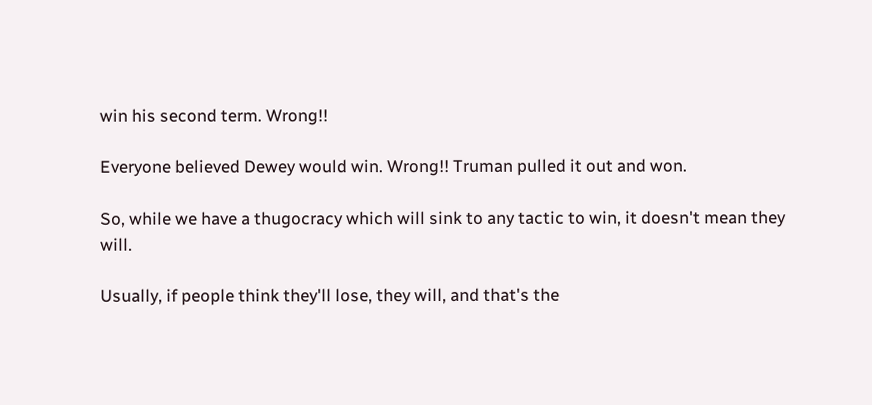win his second term. Wrong!!

Everyone believed Dewey would win. Wrong!! Truman pulled it out and won.

So, while we have a thugocracy which will sink to any tactic to win, it doesn't mean they will.

Usually, if people think they'll lose, they will, and that's the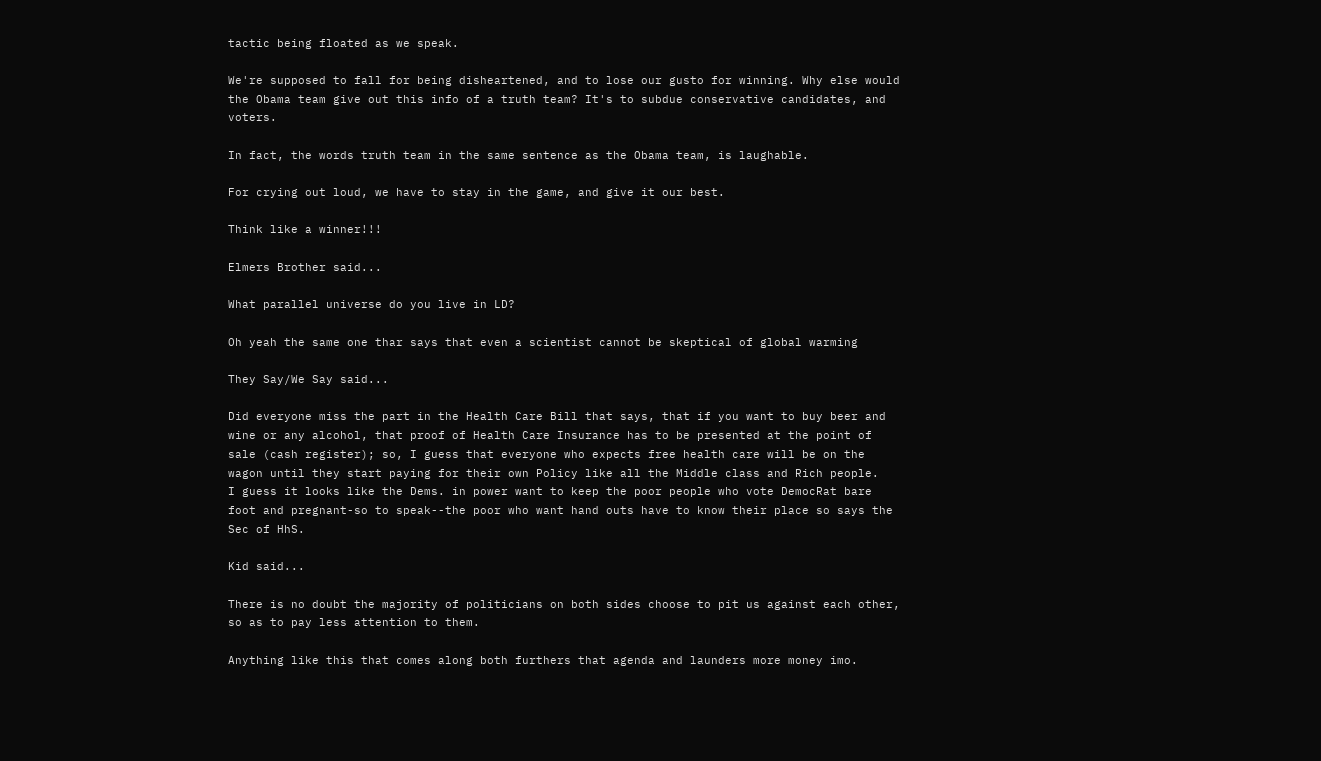tactic being floated as we speak.

We're supposed to fall for being disheartened, and to lose our gusto for winning. Why else would the Obama team give out this info of a truth team? It's to subdue conservative candidates, and voters.

In fact, the words truth team in the same sentence as the Obama team, is laughable.

For crying out loud, we have to stay in the game, and give it our best.

Think like a winner!!!

Elmers Brother said...

What parallel universe do you live in LD?

Oh yeah the same one thar says that even a scientist cannot be skeptical of global warming

They Say/We Say said...

Did everyone miss the part in the Health Care Bill that says, that if you want to buy beer and wine or any alcohol, that proof of Health Care Insurance has to be presented at the point of sale (cash register); so, I guess that everyone who expects free health care will be on the wagon until they start paying for their own Policy like all the Middle class and Rich people.
I guess it looks like the Dems. in power want to keep the poor people who vote DemocRat bare foot and pregnant-so to speak--the poor who want hand outs have to know their place so says the Sec of HhS.

Kid said...

There is no doubt the majority of politicians on both sides choose to pit us against each other, so as to pay less attention to them.

Anything like this that comes along both furthers that agenda and launders more money imo.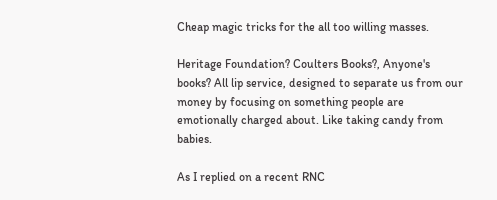Cheap magic tricks for the all too willing masses.

Heritage Foundation? Coulters Books?, Anyone's books? All lip service, designed to separate us from our money by focusing on something people are emotionally charged about. Like taking candy from babies.

As I replied on a recent RNC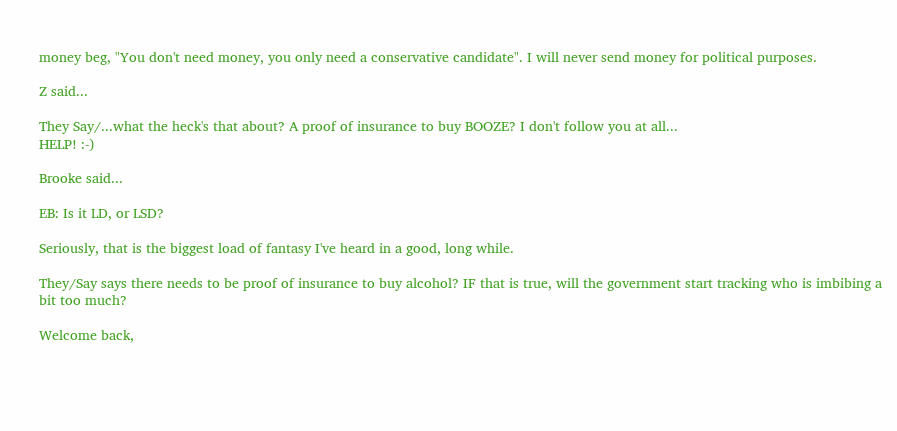money beg, "You don't need money, you only need a conservative candidate". I will never send money for political purposes.

Z said...

They Say/...what the heck's that about? A proof of insurance to buy BOOZE? I don't follow you at all...
HELP! :-)

Brooke said...

EB: Is it LD, or LSD?

Seriously, that is the biggest load of fantasy I've heard in a good, long while.

They/Say says there needs to be proof of insurance to buy alcohol? IF that is true, will the government start tracking who is imbibing a bit too much?

Welcome back,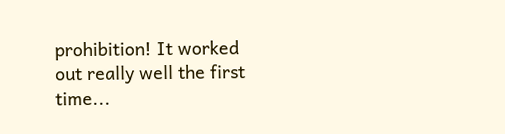prohibition! It worked out really well the first time...